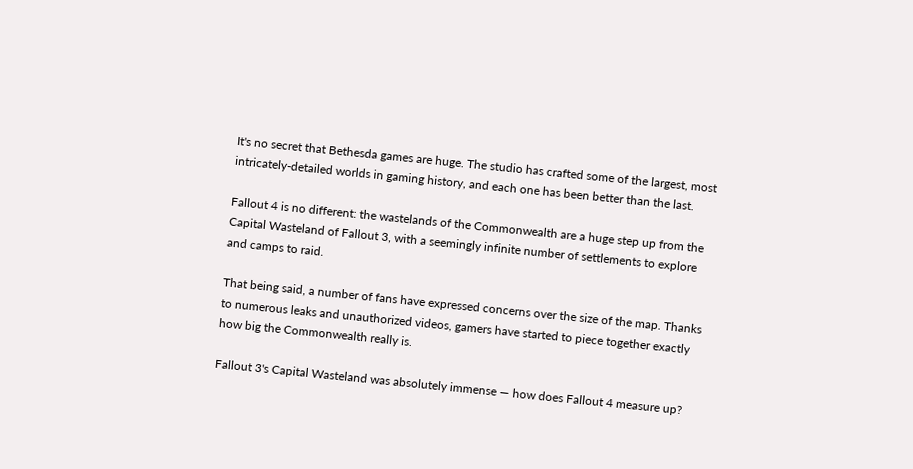It's no secret that Bethesda games are huge. The studio has crafted some of the largest, most intricately-detailed worlds in gaming history, and each one has been better than the last.

Fallout 4 is no different: the wastelands of the Commonwealth are a huge step up from the Capital Wasteland of Fallout 3, with a seemingly infinite number of settlements to explore and camps to raid.

That being said, a number of fans have expressed concerns over the size of the map. Thanks to numerous leaks and unauthorized videos, gamers have started to piece together exactly how big the Commonwealth really is.

Fallout 3's Capital Wasteland was absolutely immense — how does Fallout 4 measure up?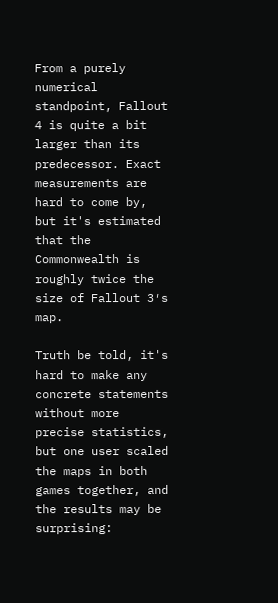From a purely numerical standpoint, Fallout 4 is quite a bit larger than its predecessor. Exact measurements are hard to come by, but it's estimated that the Commonwealth is roughly twice the size of Fallout 3′s map.

Truth be told, it's hard to make any concrete statements without more precise statistics, but one user scaled the maps in both games together, and the results may be surprising: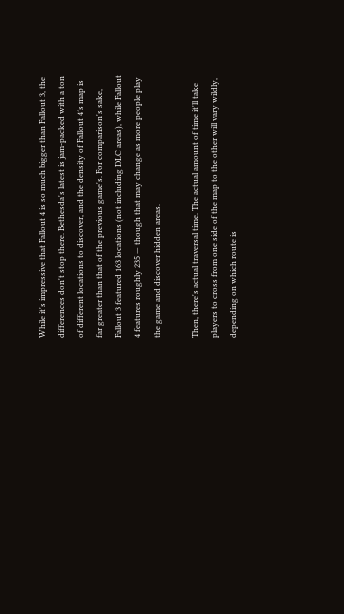While it's impressive that Fallout 4 is so much bigger than Fallout 3, the differences don't stop there. Bethesda's latest is jam-packed with a ton of different locations to discover, and the density of Fallout 4′s map is far greater than that of the previous game's. For comparison's sake, Fallout 3 featured 163 locations (not including DLC areas), while Fallout 4 features roughly 235 — though that may change as more people play the game and discover hidden areas.

Then, there's actual traversal time. The actual amount of time it'll take players to cross from one side of the map to the other will vary wildly, depending on which route is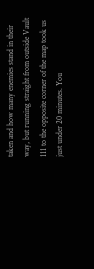taken and how many enemies stand in their way, but running straight from outside Vault 111 to the opposite corner of the map took us just under 20 minutes. You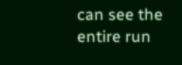can see the entire run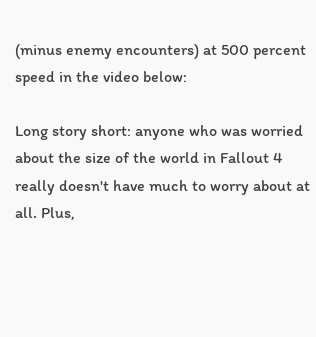(minus enemy encounters) at 500 percent speed in the video below:

Long story short: anyone who was worried about the size of the world in Fallout 4 really doesn't have much to worry about at all. Plus,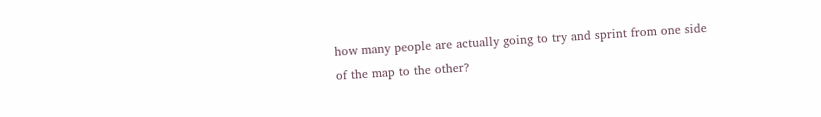how many people are actually going to try and sprint from one side of the map to the other?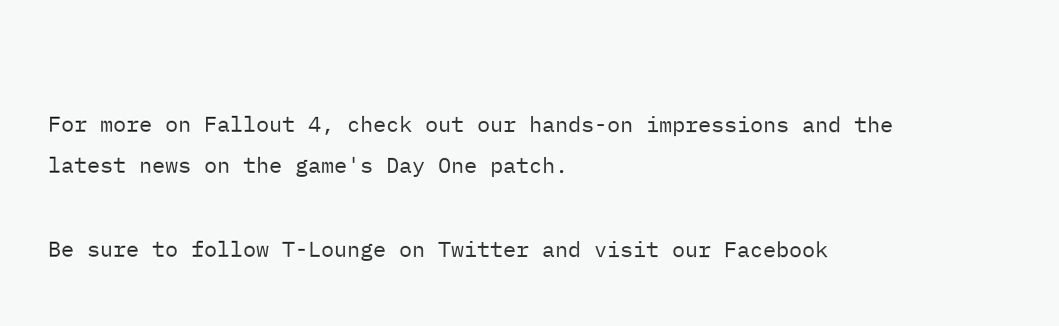For more on Fallout 4, check out our hands-on impressions and the latest news on the game's Day One patch.

Be sure to follow T-Lounge on Twitter and visit our Facebook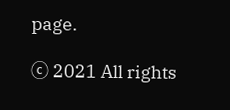page.

ⓒ 2021 All rights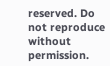reserved. Do not reproduce without permission.